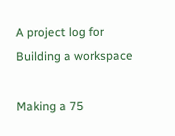A project log for Building a workspace

Making a 75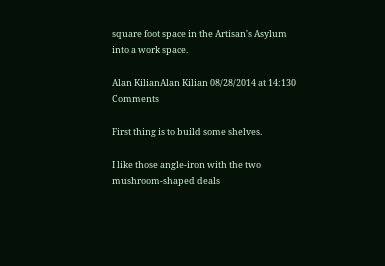square foot space in the Artisan's Asylum into a work space.

Alan KilianAlan Kilian 08/28/2014 at 14:130 Comments

First thing is to build some shelves.

I like those angle-iron with the two mushroom-shaped deals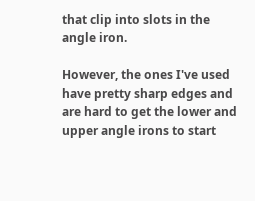that clip into slots in the angle iron.

However, the ones I've used have pretty sharp edges and are hard to get the lower and upper angle irons to start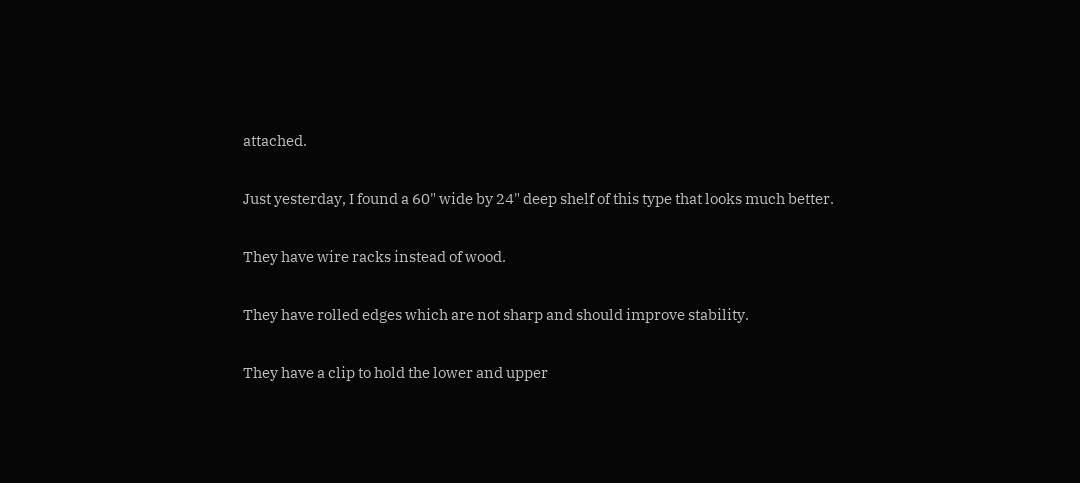attached.

Just yesterday, I found a 60" wide by 24" deep shelf of this type that looks much better.

They have wire racks instead of wood.

They have rolled edges which are not sharp and should improve stability.

They have a clip to hold the lower and upper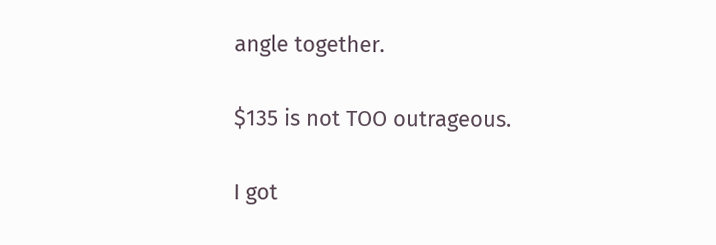angle together.

$135 is not TOO outrageous.

I got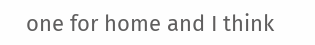one for home and I think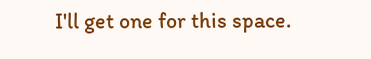I'll get one for this space.